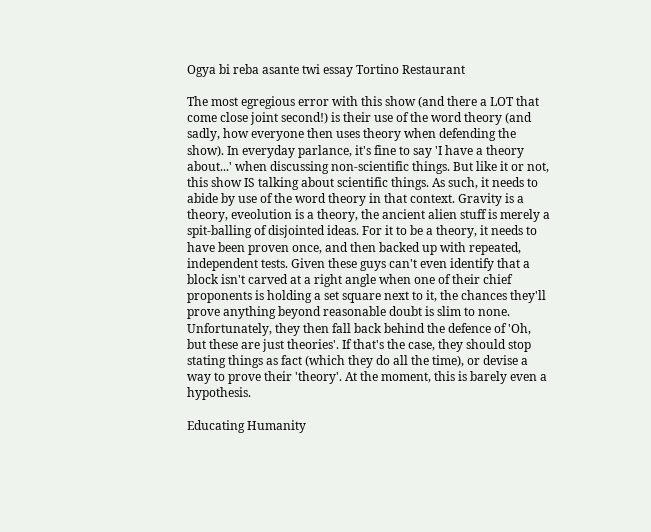Ogya bi reba asante twi essay Tortino Restaurant

The most egregious error with this show (and there a LOT that come close joint second!) is their use of the word theory (and sadly, how everyone then uses theory when defending the show). In everyday parlance, it's fine to say 'I have a theory about...' when discussing non-scientific things. But like it or not, this show IS talking about scientific things. As such, it needs to abide by use of the word theory in that context. Gravity is a theory, eveolution is a theory, the ancient alien stuff is merely a spit-balling of disjointed ideas. For it to be a theory, it needs to have been proven once, and then backed up with repeated, independent tests. Given these guys can't even identify that a block isn't carved at a right angle when one of their chief proponents is holding a set square next to it, the chances they'll prove anything beyond reasonable doubt is slim to none. Unfortunately, they then fall back behind the defence of 'Oh, but these are just theories'. If that's the case, they should stop stating things as fact (which they do all the time), or devise a way to prove their 'theory'. At the moment, this is barely even a hypothesis.

Educating Humanity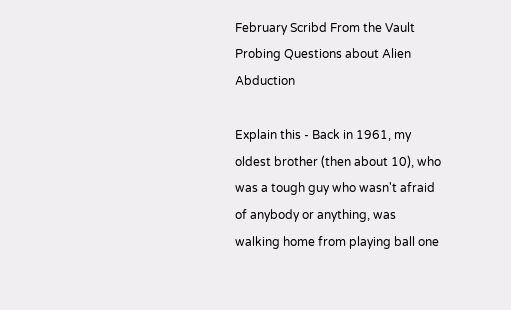February Scribd From the Vault Probing Questions about Alien Abduction

Explain this - Back in 1961, my oldest brother (then about 10), who was a tough guy who wasn't afraid of anybody or anything, was walking home from playing ball one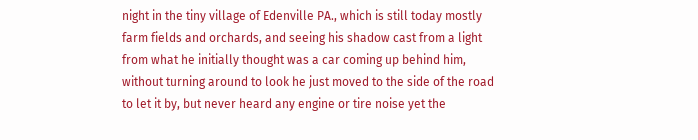night in the tiny village of Edenville PA., which is still today mostly farm fields and orchards, and seeing his shadow cast from a light from what he initially thought was a car coming up behind him, without turning around to look he just moved to the side of the road to let it by, but never heard any engine or tire noise yet the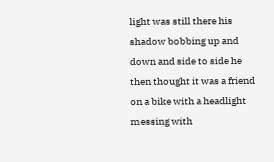light was still there his shadow bobbing up and down and side to side he then thought it was a friend on a bike with a headlight messing with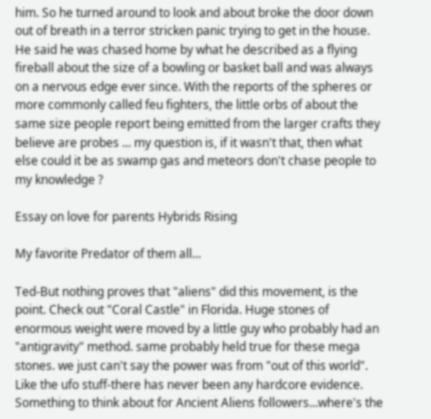him. So he turned around to look and about broke the door down out of breath in a terror stricken panic trying to get in the house. He said he was chased home by what he described as a flying fireball about the size of a bowling or basket ball and was always on a nervous edge ever since. With the reports of the spheres or more commonly called feu fighters, the little orbs of about the same size people report being emitted from the larger crafts they believe are probes ... my question is, if it wasn't that, then what else could it be as swamp gas and meteors don't chase people to my knowledge ?

Essay on love for parents Hybrids Rising

My favorite Predator of them all...

Ted-But nothing proves that "aliens" did this movement, is the point. Check out "Coral Castle" in Florida. Huge stones of enormous weight were moved by a little guy who probably had an "antigravity" method. same probably held true for these mega stones. we just can't say the power was from "out of this world". Like the ufo stuff-there has never been any hardcore evidence. Something to think about for Ancient Aliens followers...where's the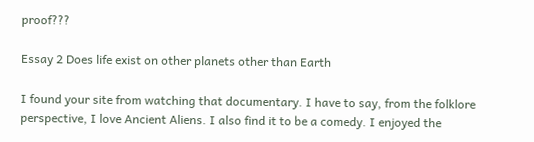proof???

Essay 2 Does life exist on other planets other than Earth

I found your site from watching that documentary. I have to say, from the folklore perspective, I love Ancient Aliens. I also find it to be a comedy. I enjoyed the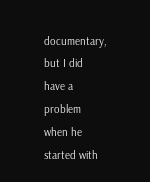documentary, but I did have a problem when he started with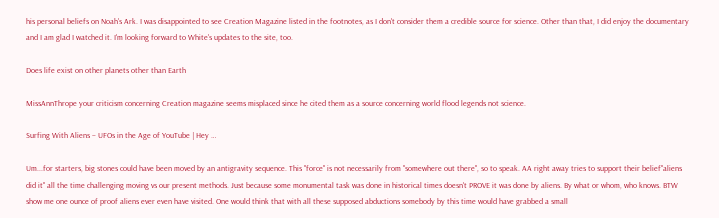his personal beliefs on Noah's Ark. I was disappointed to see Creation Magazine listed in the footnotes, as I don't consider them a credible source for science. Other than that, I did enjoy the documentary and I am glad I watched it. I'm looking forward to White's updates to the site, too.

Does life exist on other planets other than Earth

MissAnnThrope your criticism concerning Creation magazine seems misplaced since he cited them as a source concerning world flood legends not science.

Surfing With Aliens – UFOs in the Age of YouTube | Hey …

Um...for starters, big stones could have been moved by an antigravity sequence. This "force" is not necessarily from "somewhere out there", so to speak. AA right away tries to support their belief"aliens did it" all the time challenging moving vs our present methods. Just because some monumental task was done in historical times doesn't PROVE it was done by aliens. By what or whom, who knows. BTW show me one ounce of proof aliens ever even have visited. One would think that with all these supposed abductions somebody by this time would have grabbed a small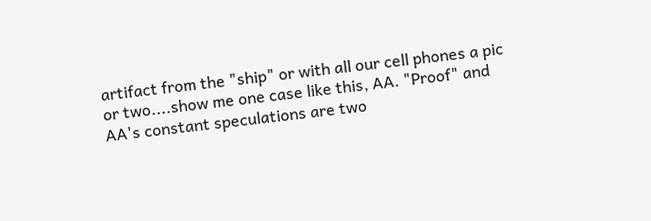artifact from the "ship" or with all our cell phones a pic or two....show me one case like this, AA. "Proof" and AA's constant speculations are two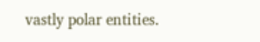vastly polar entities.